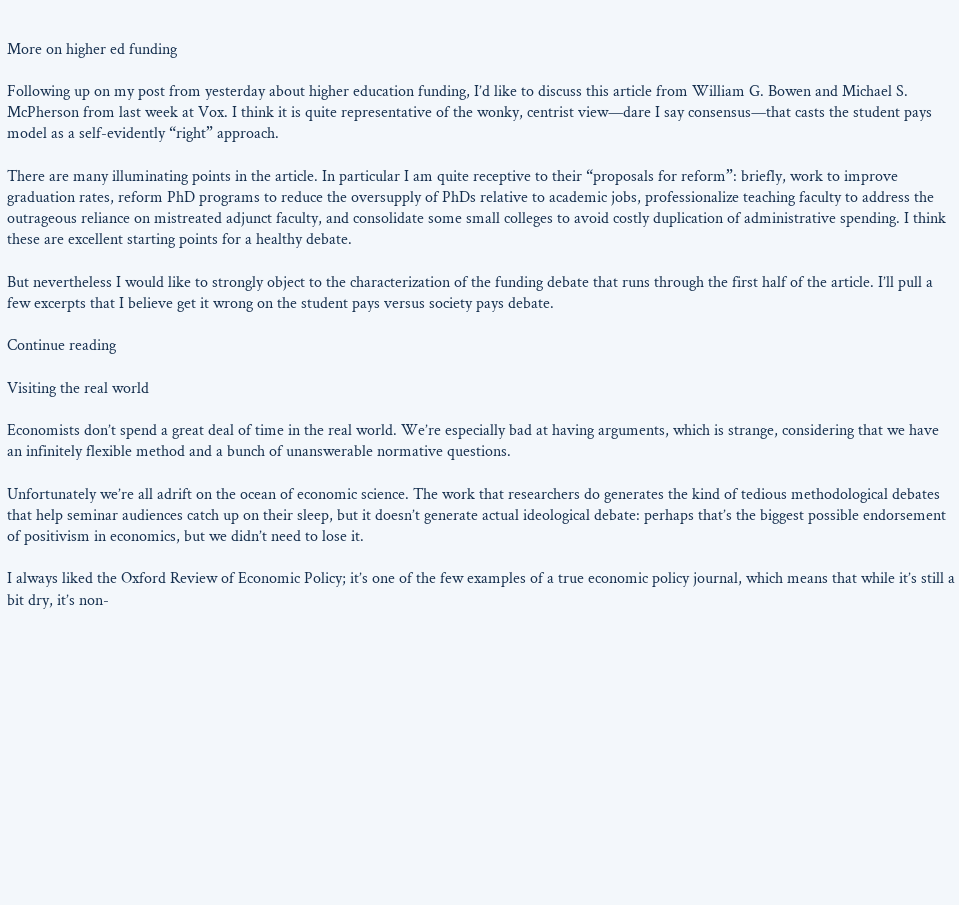More on higher ed funding

Following up on my post from yesterday about higher education funding, I’d like to discuss this article from William G. Bowen and Michael S. McPherson from last week at Vox. I think it is quite representative of the wonky, centrist view—dare I say consensus—that casts the student pays model as a self-evidently “right” approach.

There are many illuminating points in the article. In particular I am quite receptive to their “proposals for reform”: briefly, work to improve graduation rates, reform PhD programs to reduce the oversupply of PhDs relative to academic jobs, professionalize teaching faculty to address the outrageous reliance on mistreated adjunct faculty, and consolidate some small colleges to avoid costly duplication of administrative spending. I think these are excellent starting points for a healthy debate.

But nevertheless I would like to strongly object to the characterization of the funding debate that runs through the first half of the article. I’ll pull a few excerpts that I believe get it wrong on the student pays versus society pays debate.

Continue reading

Visiting the real world

Economists don’t spend a great deal of time in the real world. We’re especially bad at having arguments, which is strange, considering that we have an infinitely flexible method and a bunch of unanswerable normative questions.

Unfortunately we’re all adrift on the ocean of economic science. The work that researchers do generates the kind of tedious methodological debates that help seminar audiences catch up on their sleep, but it doesn’t generate actual ideological debate: perhaps that’s the biggest possible endorsement of positivism in economics, but we didn’t need to lose it.

I always liked the Oxford Review of Economic Policy; it’s one of the few examples of a true economic policy journal, which means that while it’s still a bit dry, it’s non-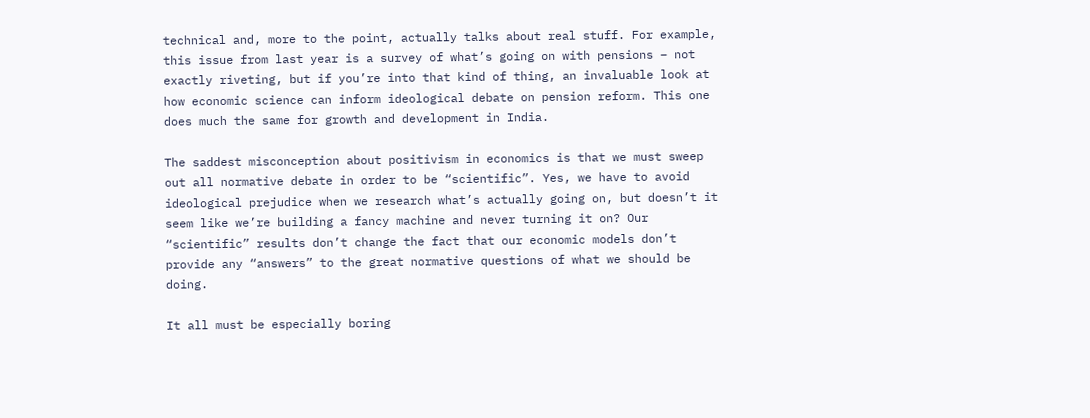technical and, more to the point, actually talks about real stuff. For example, this issue from last year is a survey of what’s going on with pensions – not exactly riveting, but if you’re into that kind of thing, an invaluable look at how economic science can inform ideological debate on pension reform. This one does much the same for growth and development in India.

The saddest misconception about positivism in economics is that we must sweep out all normative debate in order to be “scientific”. Yes, we have to avoid ideological prejudice when we research what’s actually going on, but doesn’t it seem like we’re building a fancy machine and never turning it on? Our “scientific” results don’t change the fact that our economic models don’t provide any “answers” to the great normative questions of what we should be doing.

It all must be especially boring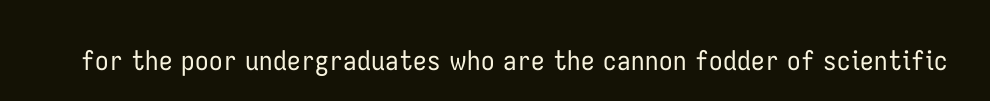for the poor undergraduates who are the cannon fodder of scientific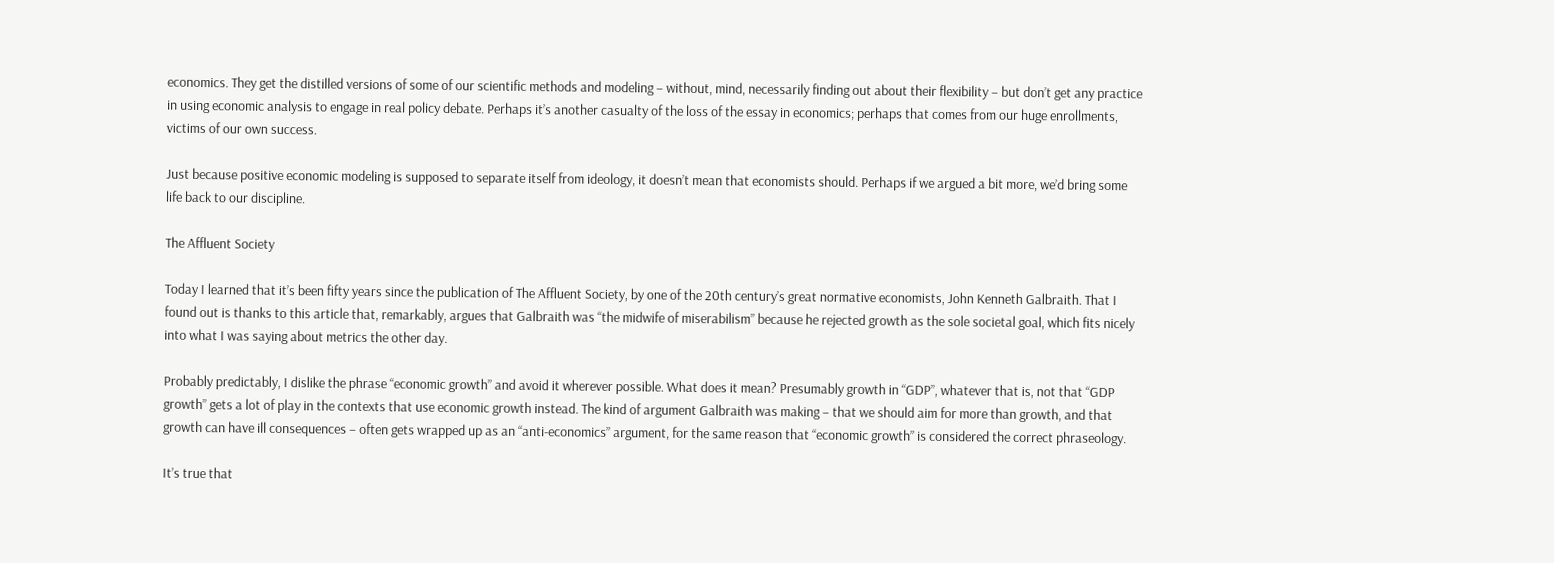economics. They get the distilled versions of some of our scientific methods and modeling – without, mind, necessarily finding out about their flexibility – but don’t get any practice in using economic analysis to engage in real policy debate. Perhaps it’s another casualty of the loss of the essay in economics; perhaps that comes from our huge enrollments, victims of our own success.

Just because positive economic modeling is supposed to separate itself from ideology, it doesn’t mean that economists should. Perhaps if we argued a bit more, we’d bring some life back to our discipline.

The Affluent Society

Today I learned that it’s been fifty years since the publication of The Affluent Society, by one of the 20th century’s great normative economists, John Kenneth Galbraith. That I found out is thanks to this article that, remarkably, argues that Galbraith was “the midwife of miserabilism” because he rejected growth as the sole societal goal, which fits nicely into what I was saying about metrics the other day.

Probably predictably, I dislike the phrase “economic growth” and avoid it wherever possible. What does it mean? Presumably growth in “GDP”, whatever that is, not that “GDP growth” gets a lot of play in the contexts that use economic growth instead. The kind of argument Galbraith was making – that we should aim for more than growth, and that growth can have ill consequences – often gets wrapped up as an “anti-economics” argument, for the same reason that “economic growth” is considered the correct phraseology.

It’s true that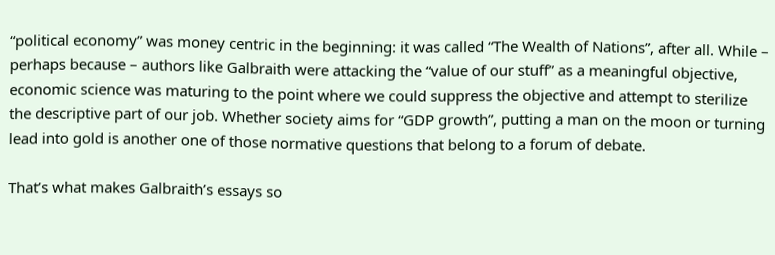“political economy” was money centric in the beginning: it was called “The Wealth of Nations”, after all. While – perhaps because – authors like Galbraith were attacking the “value of our stuff” as a meaningful objective, economic science was maturing to the point where we could suppress the objective and attempt to sterilize the descriptive part of our job. Whether society aims for “GDP growth”, putting a man on the moon or turning lead into gold is another one of those normative questions that belong to a forum of debate.

That’s what makes Galbraith’s essays so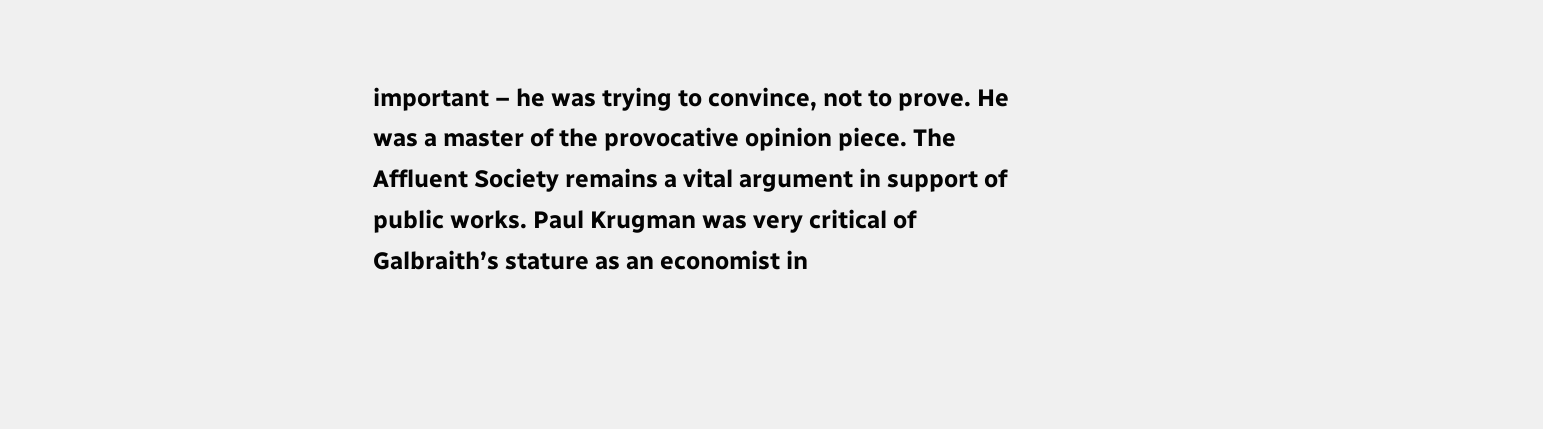important – he was trying to convince, not to prove. He was a master of the provocative opinion piece. The Affluent Society remains a vital argument in support of public works. Paul Krugman was very critical of Galbraith’s stature as an economist in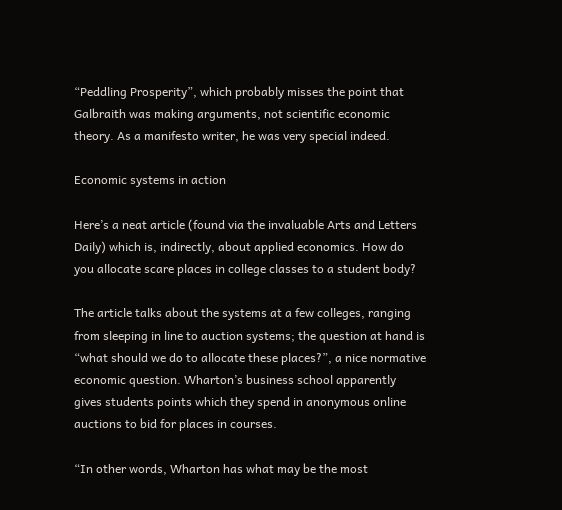“Peddling Prosperity”, which probably misses the point that Galbraith was making arguments, not scientific economic theory. As a manifesto writer, he was very special indeed.

Economic systems in action

Here’s a neat article (found via the invaluable Arts and Letters Daily) which is, indirectly, about applied economics. How do you allocate scare places in college classes to a student body?

The article talks about the systems at a few colleges, ranging from sleeping in line to auction systems; the question at hand is “what should we do to allocate these places?”, a nice normative economic question. Wharton’s business school apparently gives students points which they spend in anonymous online auctions to bid for places in courses.

“In other words, Wharton has what may be the most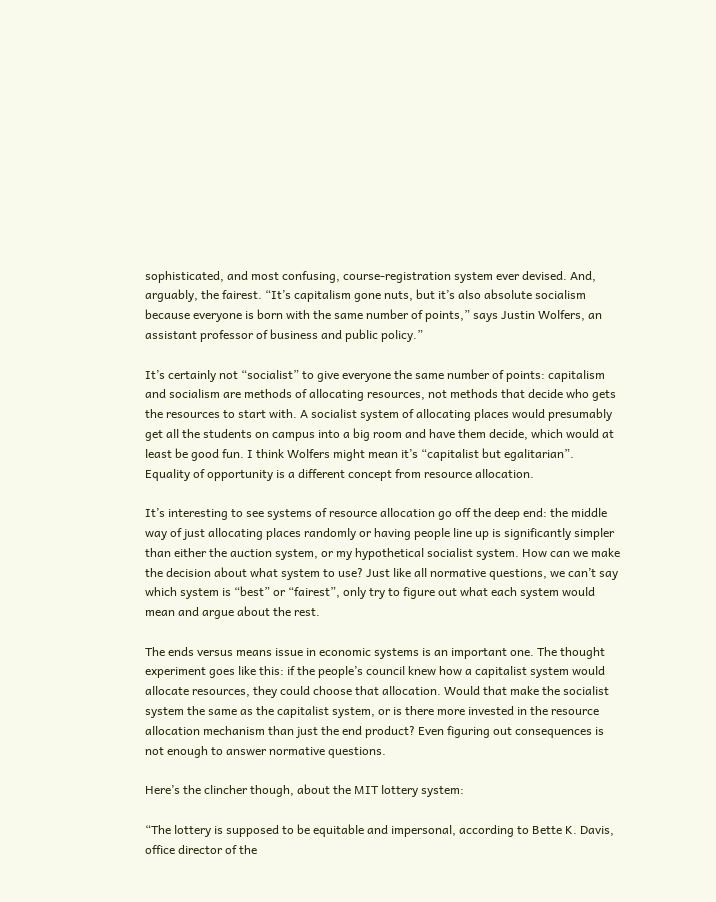sophisticated, and most confusing, course-registration system ever devised. And, arguably, the fairest. “It’s capitalism gone nuts, but it’s also absolute socialism because everyone is born with the same number of points,” says Justin Wolfers, an assistant professor of business and public policy.”

It’s certainly not “socialist” to give everyone the same number of points: capitalism and socialism are methods of allocating resources, not methods that decide who gets the resources to start with. A socialist system of allocating places would presumably get all the students on campus into a big room and have them decide, which would at least be good fun. I think Wolfers might mean it’s “capitalist but egalitarian”. Equality of opportunity is a different concept from resource allocation.

It’s interesting to see systems of resource allocation go off the deep end: the middle way of just allocating places randomly or having people line up is significantly simpler than either the auction system, or my hypothetical socialist system. How can we make the decision about what system to use? Just like all normative questions, we can’t say which system is “best” or “fairest”, only try to figure out what each system would mean and argue about the rest.

The ends versus means issue in economic systems is an important one. The thought experiment goes like this: if the people’s council knew how a capitalist system would allocate resources, they could choose that allocation. Would that make the socialist system the same as the capitalist system, or is there more invested in the resource allocation mechanism than just the end product? Even figuring out consequences is not enough to answer normative questions.

Here’s the clincher though, about the MIT lottery system:

“The lottery is supposed to be equitable and impersonal, according to Bette K. Davis, office director of the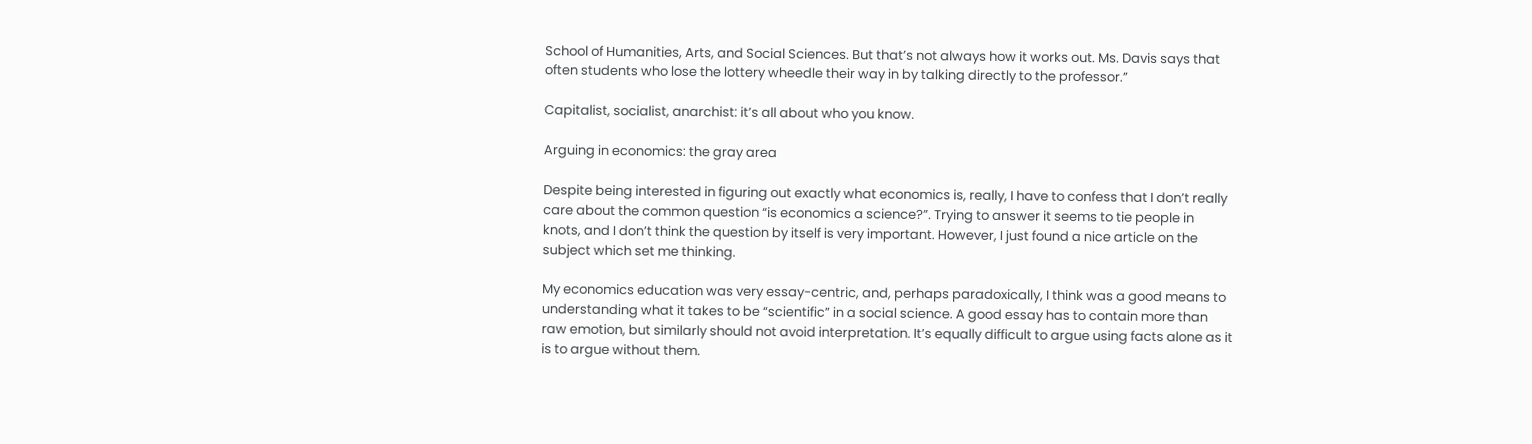School of Humanities, Arts, and Social Sciences. But that’s not always how it works out. Ms. Davis says that often students who lose the lottery wheedle their way in by talking directly to the professor.”

Capitalist, socialist, anarchist: it’s all about who you know.

Arguing in economics: the gray area

Despite being interested in figuring out exactly what economics is, really, I have to confess that I don’t really care about the common question “is economics a science?”. Trying to answer it seems to tie people in knots, and I don’t think the question by itself is very important. However, I just found a nice article on the subject which set me thinking.

My economics education was very essay-centric, and, perhaps paradoxically, I think was a good means to understanding what it takes to be “scientific” in a social science. A good essay has to contain more than raw emotion, but similarly should not avoid interpretation. It’s equally difficult to argue using facts alone as it is to argue without them.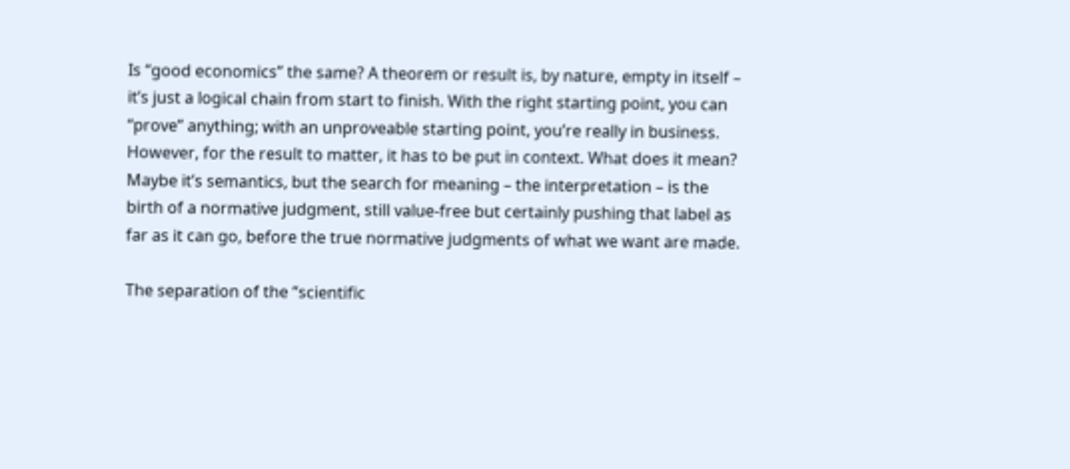Is “good economics” the same? A theorem or result is, by nature, empty in itself – it’s just a logical chain from start to finish. With the right starting point, you can “prove” anything; with an unproveable starting point, you’re really in business. However, for the result to matter, it has to be put in context. What does it mean? Maybe it’s semantics, but the search for meaning – the interpretation – is the birth of a normative judgment, still value-free but certainly pushing that label as far as it can go, before the true normative judgments of what we want are made.

The separation of the “scientific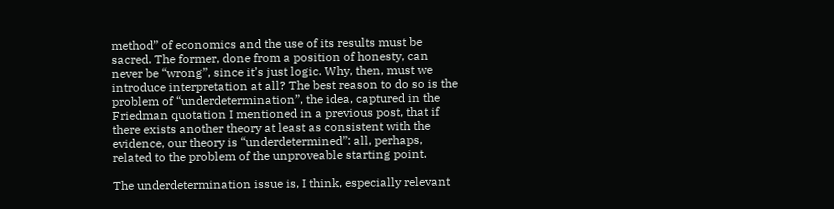method” of economics and the use of its results must be sacred. The former, done from a position of honesty, can never be “wrong”, since it’s just logic. Why, then, must we introduce interpretation at all? The best reason to do so is the problem of “underdetermination”, the idea, captured in the Friedman quotation I mentioned in a previous post, that if there exists another theory at least as consistent with the evidence, our theory is “underdetermined”: all, perhaps, related to the problem of the unproveable starting point.

The underdetermination issue is, I think, especially relevant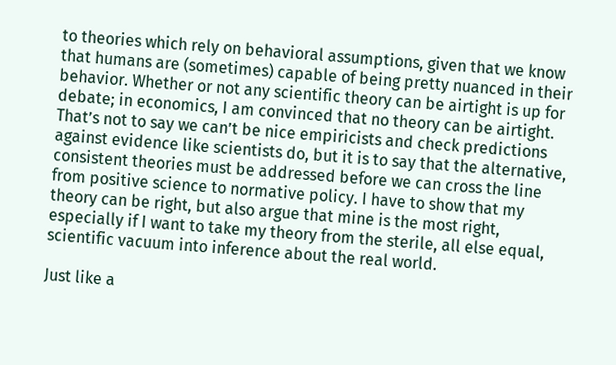to theories which rely on behavioral assumptions, given that we know that humans are (sometimes) capable of being pretty nuanced in their behavior. Whether or not any scientific theory can be airtight is up for debate; in economics, I am convinced that no theory can be airtight. That’s not to say we can’t be nice empiricists and check predictions against evidence like scientists do, but it is to say that the alternative, consistent theories must be addressed before we can cross the line from positive science to normative policy. I have to show that my theory can be right, but also argue that mine is the most right, especially if I want to take my theory from the sterile, all else equal, scientific vacuum into inference about the real world.

Just like a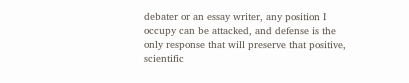debater or an essay writer, any position I occupy can be attacked, and defense is the only response that will preserve that positive, scientific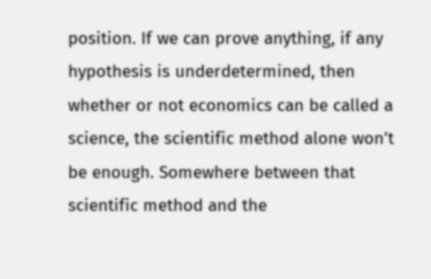position. If we can prove anything, if any hypothesis is underdetermined, then whether or not economics can be called a science, the scientific method alone won’t be enough. Somewhere between that scientific method and the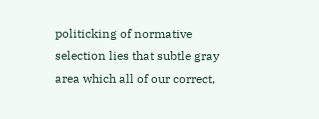politicking of normative selection lies that subtle gray area which all of our correct,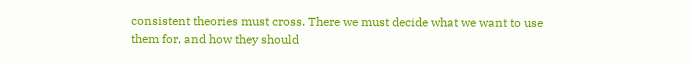consistent theories must cross. There we must decide what we want to use them for, and how they should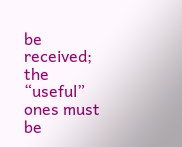be received; the “useful” ones must be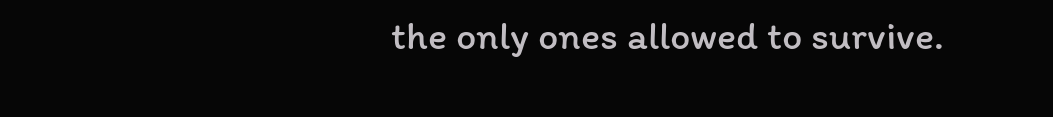the only ones allowed to survive.